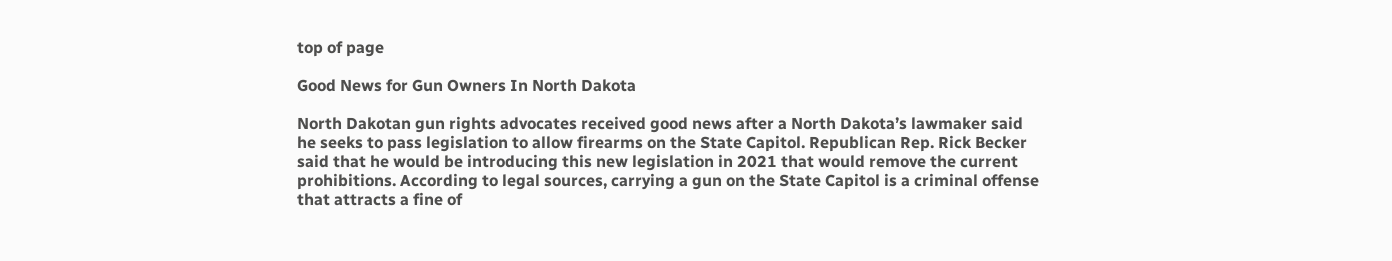top of page

Good News for Gun Owners In North Dakota

North Dakotan gun rights advocates received good news after a North Dakota’s lawmaker said he seeks to pass legislation to allow firearms on the State Capitol. Republican Rep. Rick Becker said that he would be introducing this new legislation in 2021 that would remove the current prohibitions. According to legal sources, carrying a gun on the State Capitol is a criminal offense that attracts a fine of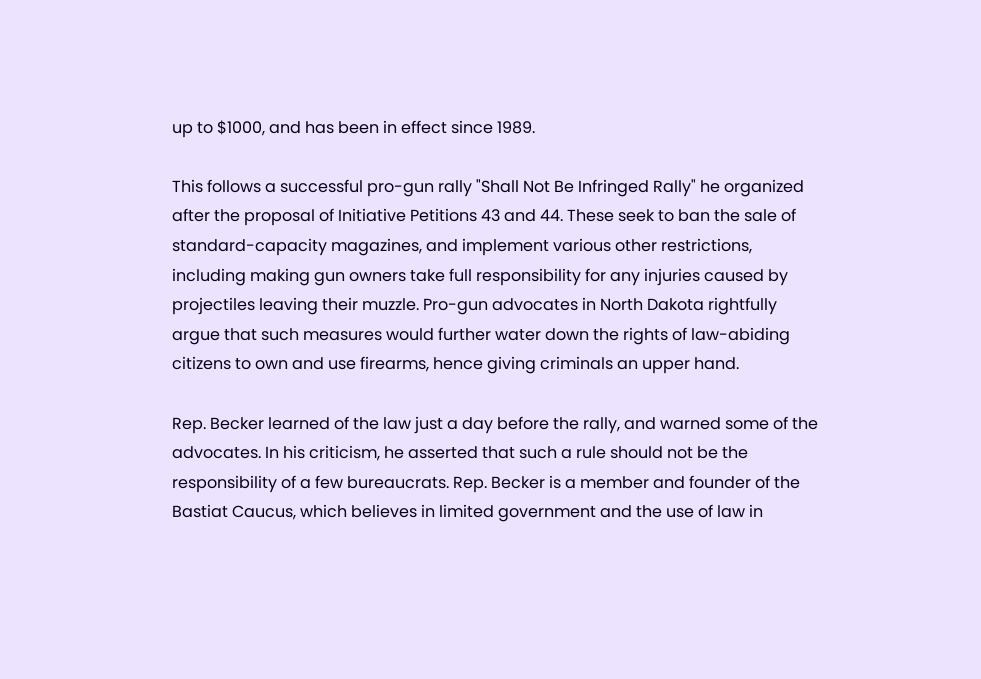up to $1000, and has been in effect since 1989.

This follows a successful pro-gun rally "Shall Not Be Infringed Rally" he organized after the proposal of Initiative Petitions 43 and 44. These seek to ban the sale of standard-capacity magazines, and implement various other restrictions, including making gun owners take full responsibility for any injuries caused by projectiles leaving their muzzle. Pro-gun advocates in North Dakota rightfully argue that such measures would further water down the rights of law-abiding citizens to own and use firearms, hence giving criminals an upper hand.

Rep. Becker learned of the law just a day before the rally, and warned some of the advocates. In his criticism, he asserted that such a rule should not be the responsibility of a few bureaucrats. Rep. Becker is a member and founder of the Bastiat Caucus, which believes in limited government and the use of law in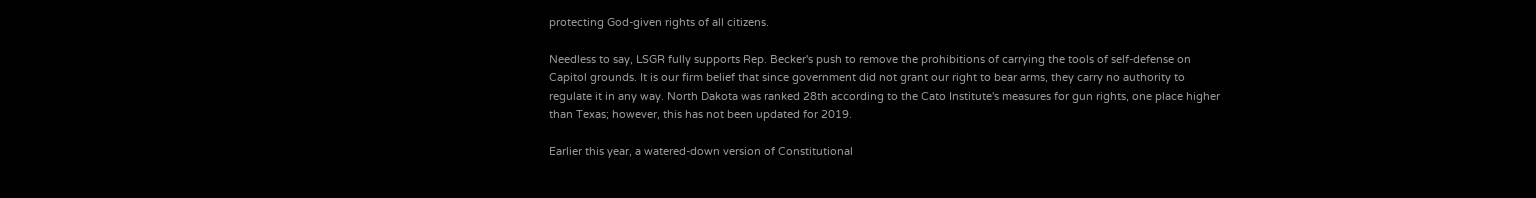protecting God-given rights of all citizens.

Needless to say, LSGR fully supports Rep. Becker's push to remove the prohibitions of carrying the tools of self-defense on Capitol grounds. It is our firm belief that since government did not grant our right to bear arms, they carry no authority to regulate it in any way. North Dakota was ranked 28th according to the Cato Institute's measures for gun rights, one place higher than Texas; however, this has not been updated for 2019.

Earlier this year, a watered-down version of Constitutional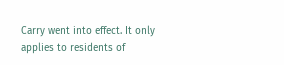Carry went into effect. It only applies to residents of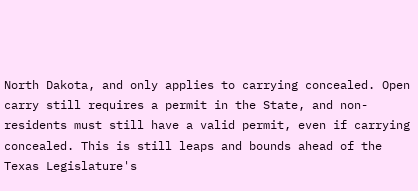North Dakota, and only applies to carrying concealed. Open carry still requires a permit in the State, and non-residents must still have a valid permit, even if carrying concealed. This is still leaps and bounds ahead of the Texas Legislature's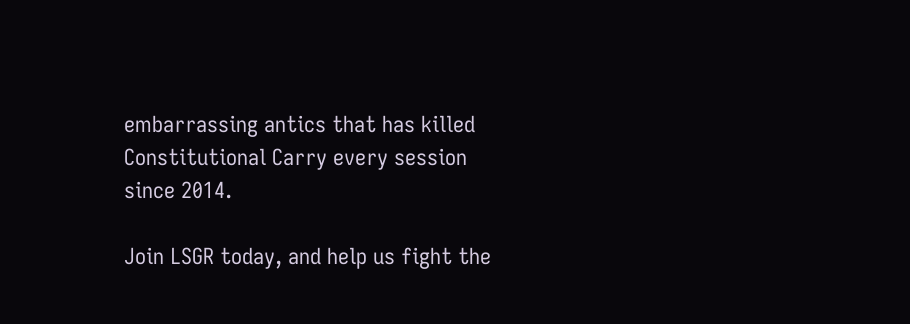embarrassing antics that has killed Constitutional Carry every session since 2014.

Join LSGR today, and help us fight the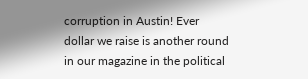corruption in Austin! Ever dollar we raise is another round in our magazine in the political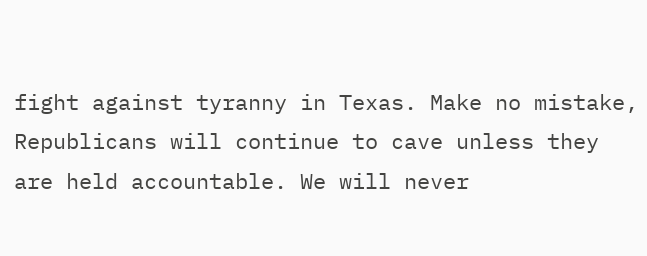fight against tyranny in Texas. Make no mistake, Republicans will continue to cave unless they are held accountable. We will never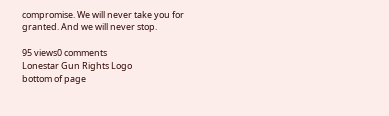compromise. We will never take you for granted. And we will never stop.

95 views0 comments
Lonestar Gun Rights Logo
bottom of page